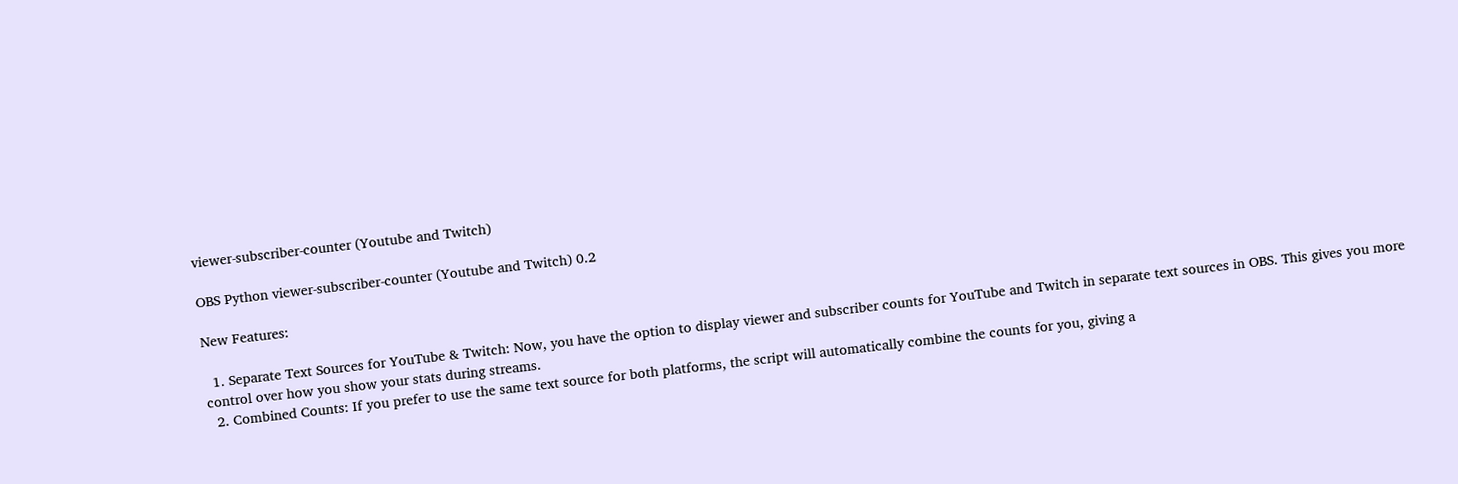viewer-subscriber-counter (Youtube and Twitch)

OBS Python viewer-subscriber-counter (Youtube and Twitch) 0.2

New Features:

  1. Separate Text Sources for YouTube & Twitch: Now, you have the option to display viewer and subscriber counts for YouTube and Twitch in separate text sources in OBS. This gives you more control over how you show your stats during streams.
  2. Combined Counts: If you prefer to use the same text source for both platforms, the script will automatically combine the counts for you, giving a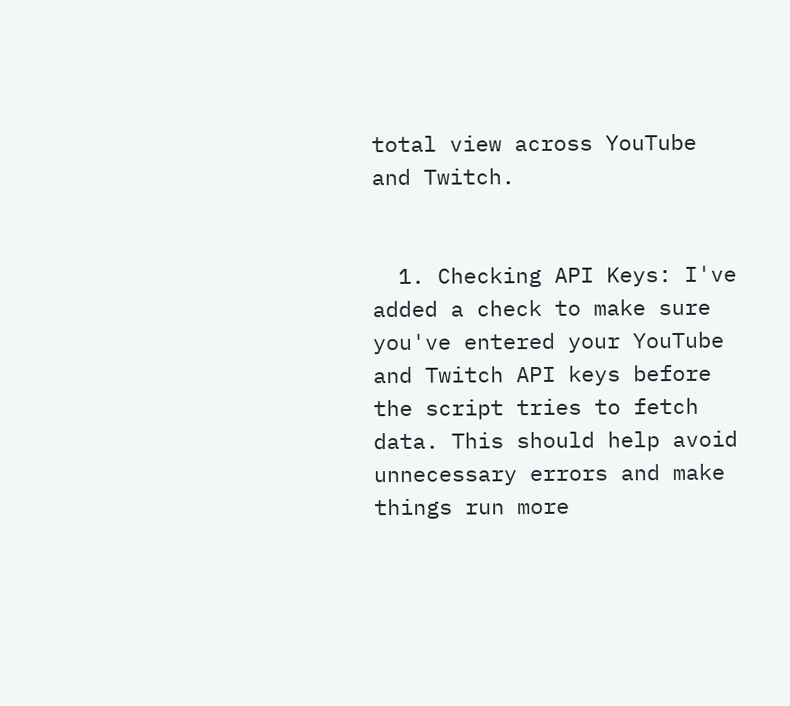total view across YouTube and Twitch.


  1. Checking API Keys: I've added a check to make sure you've entered your YouTube and Twitch API keys before the script tries to fetch data. This should help avoid unnecessary errors and make things run more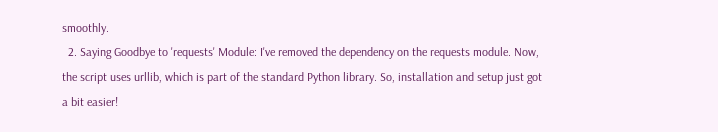smoothly.
  2. Saying Goodbye to 'requests' Module: I've removed the dependency on the requests module. Now, the script uses urllib, which is part of the standard Python library. So, installation and setup just got a bit easier!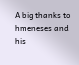A big thanks to hmeneses and his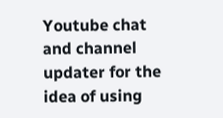Youtube chat and channel updater for the idea of using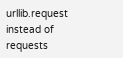urllib.request instead of requests